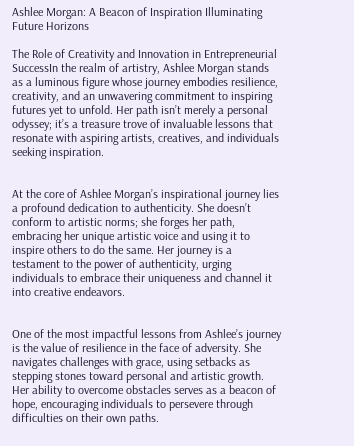Ashlee Morgan: A Beacon of Inspiration Illuminating Future Horizons

The Role of Creativity and Innovation in Entrepreneurial SuccessIn the realm of artistry, Ashlee Morgan stands as a luminous figure whose journey embodies resilience, creativity, and an unwavering commitment to inspiring futures yet to unfold. Her path isn’t merely a personal odyssey; it’s a treasure trove of invaluable lessons that resonate with aspiring artists, creatives, and individuals seeking inspiration.


At the core of Ashlee Morgan’s inspirational journey lies a profound dedication to authenticity. She doesn’t conform to artistic norms; she forges her path, embracing her unique artistic voice and using it to inspire others to do the same. Her journey is a testament to the power of authenticity, urging individuals to embrace their uniqueness and channel it into creative endeavors.


One of the most impactful lessons from Ashlee’s journey is the value of resilience in the face of adversity. She navigates challenges with grace, using setbacks as stepping stones toward personal and artistic growth. Her ability to overcome obstacles serves as a beacon of hope, encouraging individuals to persevere through difficulties on their own paths.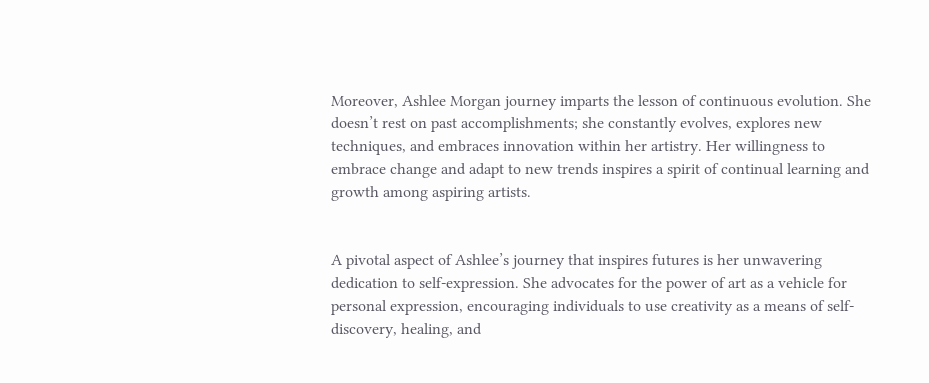Moreover, Ashlee Morgan journey imparts the lesson of continuous evolution. She doesn’t rest on past accomplishments; she constantly evolves, explores new techniques, and embraces innovation within her artistry. Her willingness to embrace change and adapt to new trends inspires a spirit of continual learning and growth among aspiring artists.


A pivotal aspect of Ashlee’s journey that inspires futures is her unwavering dedication to self-expression. She advocates for the power of art as a vehicle for personal expression, encouraging individuals to use creativity as a means of self-discovery, healing, and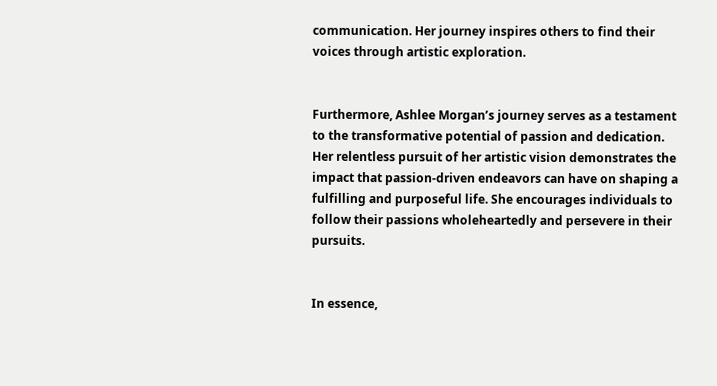communication. Her journey inspires others to find their voices through artistic exploration.


Furthermore, Ashlee Morgan’s journey serves as a testament to the transformative potential of passion and dedication. Her relentless pursuit of her artistic vision demonstrates the impact that passion-driven endeavors can have on shaping a fulfilling and purposeful life. She encourages individuals to follow their passions wholeheartedly and persevere in their pursuits.


In essence,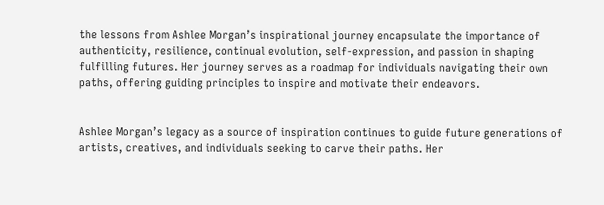the lessons from Ashlee Morgan’s inspirational journey encapsulate the importance of authenticity, resilience, continual evolution, self-expression, and passion in shaping fulfilling futures. Her journey serves as a roadmap for individuals navigating their own paths, offering guiding principles to inspire and motivate their endeavors.


Ashlee Morgan’s legacy as a source of inspiration continues to guide future generations of artists, creatives, and individuals seeking to carve their paths. Her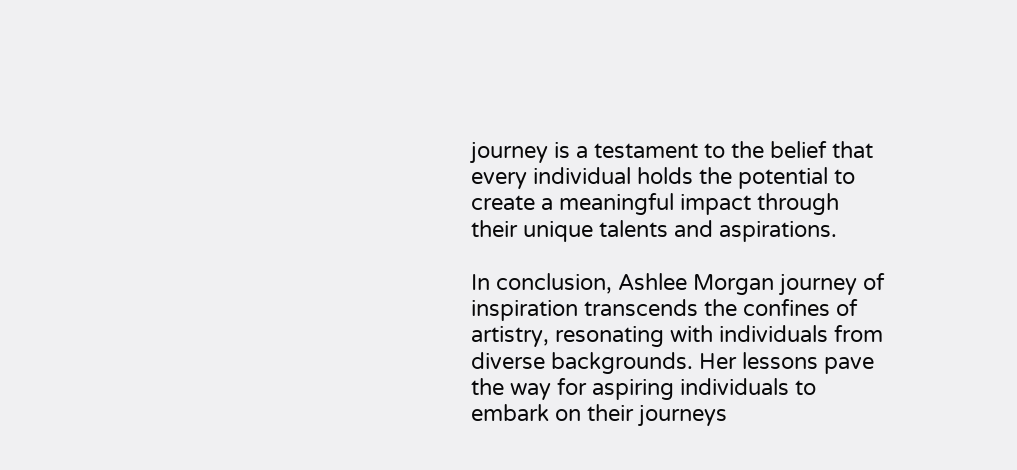journey is a testament to the belief that every individual holds the potential to create a meaningful impact through their unique talents and aspirations.

In conclusion, Ashlee Morgan journey of inspiration transcends the confines of artistry, resonating with individuals from diverse backgrounds. Her lessons pave the way for aspiring individuals to embark on their journeys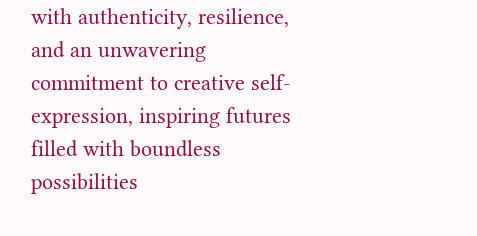with authenticity, resilience, and an unwavering commitment to creative self-expression, inspiring futures filled with boundless possibilities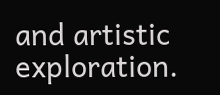and artistic exploration.